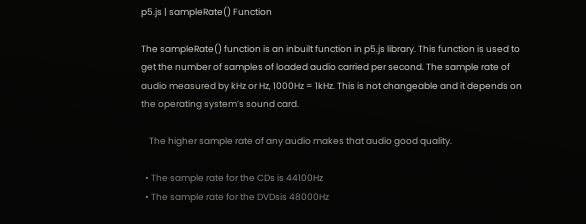p5.js | sampleRate() Function

The sampleRate() function is an inbuilt function in p5.js library. This function is used to get the number of samples of loaded audio carried per second. The sample rate of audio measured by kHz or Hz, 1000Hz = 1kHz. This is not changeable and it depends on the operating system’s sound card.

    The higher sample rate of any audio makes that audio good quality.

  • The sample rate for the CDs is 44100Hz
  • The sample rate for the DVDsis 48000Hz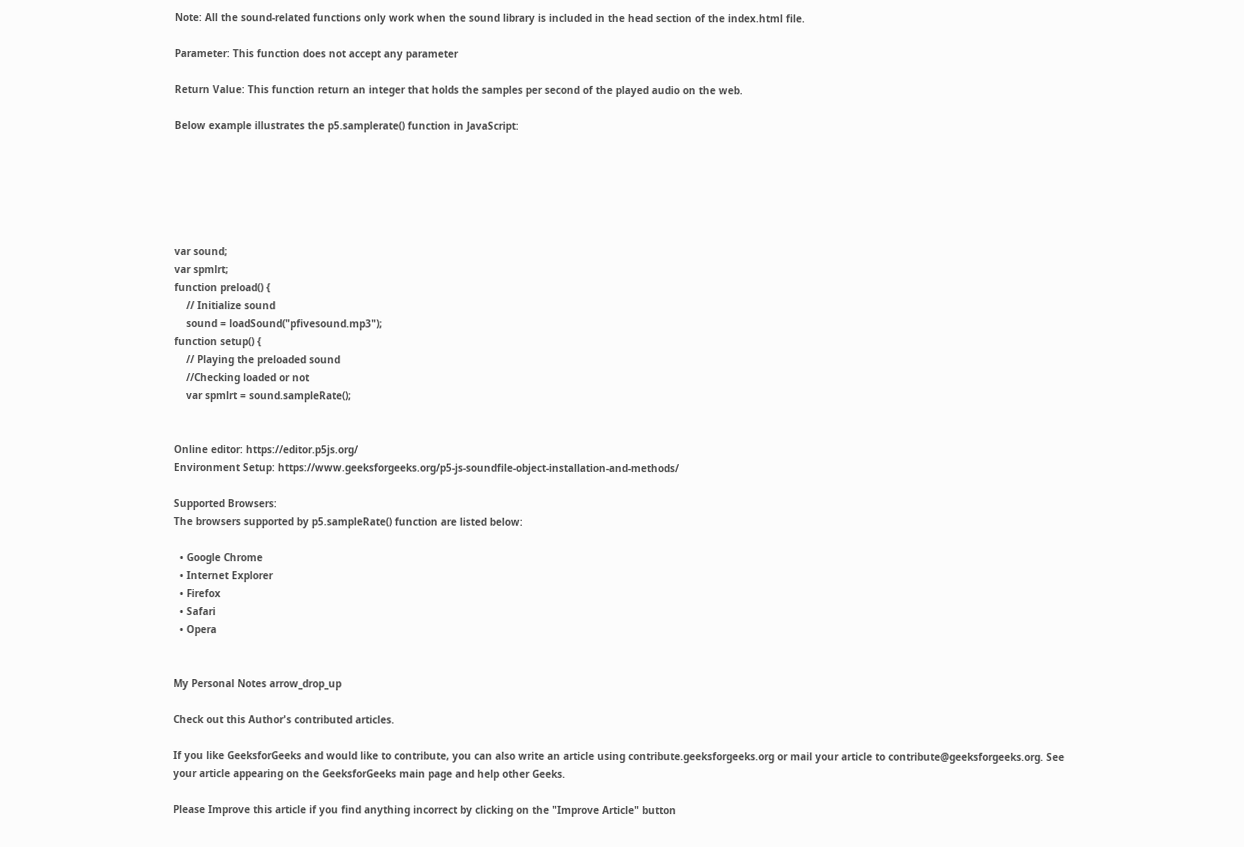Note: All the sound-related functions only work when the sound library is included in the head section of the index.html file.

Parameter: This function does not accept any parameter

Return Value: This function return an integer that holds the samples per second of the played audio on the web.

Below example illustrates the p5.samplerate() function in JavaScript:






var sound;
var spmlrt;
function preload() {
    // Initialize sound
    sound = loadSound("pfivesound.mp3");
function setup() {
    // Playing the preloaded sound
    //Checking loaded or not
    var spmlrt = sound.sampleRate();


Online editor: https://editor.p5js.org/
Environment Setup: https://www.geeksforgeeks.org/p5-js-soundfile-object-installation-and-methods/

Supported Browsers:
The browsers supported by p5.sampleRate() function are listed below:

  • Google Chrome
  • Internet Explorer
  • Firefox
  • Safari
  • Opera


My Personal Notes arrow_drop_up

Check out this Author's contributed articles.

If you like GeeksforGeeks and would like to contribute, you can also write an article using contribute.geeksforgeeks.org or mail your article to contribute@geeksforgeeks.org. See your article appearing on the GeeksforGeeks main page and help other Geeks.

Please Improve this article if you find anything incorrect by clicking on the "Improve Article" button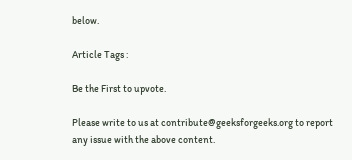below.

Article Tags :

Be the First to upvote.

Please write to us at contribute@geeksforgeeks.org to report any issue with the above content.